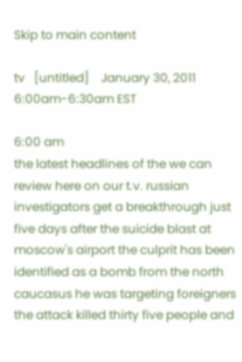Skip to main content

tv   [untitled]    January 30, 2011 6:00am-6:30am EST

6:00 am
the latest headlines of the we can review here on our t.v. russian investigators get a breakthrough just five days after the suicide blast at moscow's airport the culprit has been identified as a bomb from the north caucasus he was targeting foreigners the attack killed thirty five people and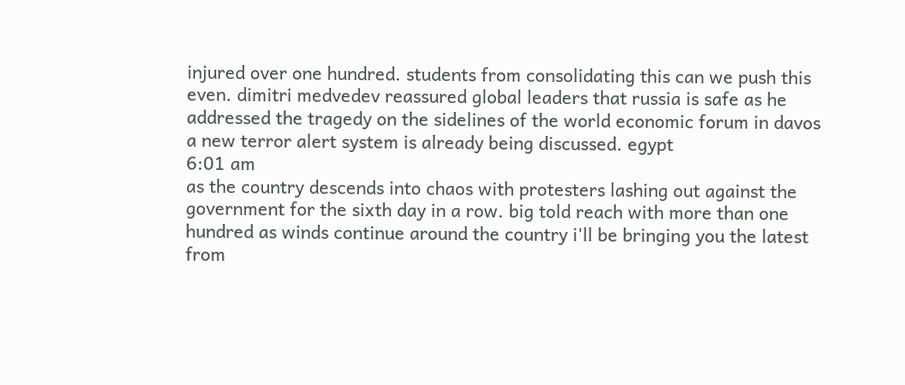injured over one hundred. students from consolidating this can we push this even. dimitri medvedev reassured global leaders that russia is safe as he addressed the tragedy on the sidelines of the world economic forum in davos a new terror alert system is already being discussed. egypt
6:01 am
as the country descends into chaos with protesters lashing out against the government for the sixth day in a row. big told reach with more than one hundred as winds continue around the country i'll be bringing you the latest from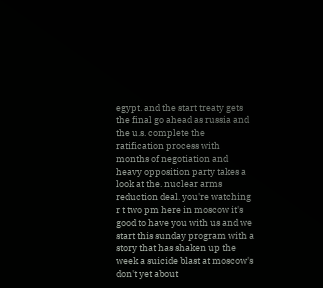egypt. and the start treaty gets the final go ahead as russia and the u.s. complete the ratification process with months of negotiation and heavy opposition party takes a look at the. nuclear arms reduction deal. you're watching r t two pm here in moscow it's good to have you with us and we start this sunday program with a story that has shaken up the week a suicide blast at moscow's don't yet about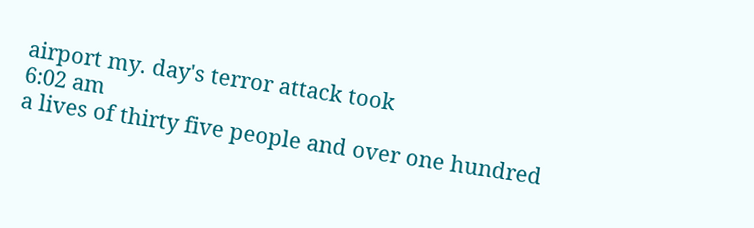airport my. day's terror attack took
6:02 am
a lives of thirty five people and over one hundred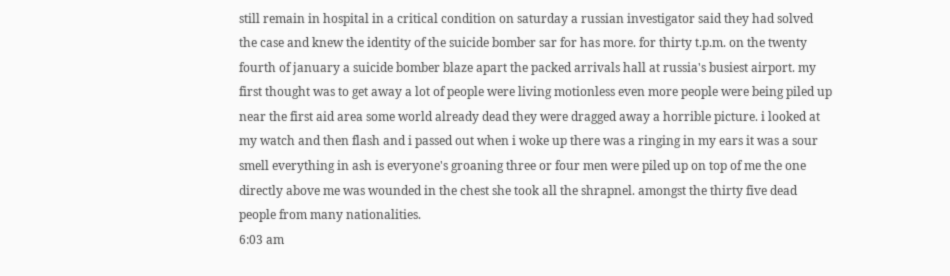still remain in hospital in a critical condition on saturday a russian investigator said they had solved the case and knew the identity of the suicide bomber sar for has more. for thirty t.p.m. on the twenty fourth of january a suicide bomber blaze apart the packed arrivals hall at russia's busiest airport. my first thought was to get away a lot of people were living motionless even more people were being piled up near the first aid area some world already dead they were dragged away a horrible picture. i looked at my watch and then flash and i passed out when i woke up there was a ringing in my ears it was a sour smell everything in ash is everyone's groaning three or four men were piled up on top of me the one directly above me was wounded in the chest she took all the shrapnel. amongst the thirty five dead people from many nationalities.
6:03 am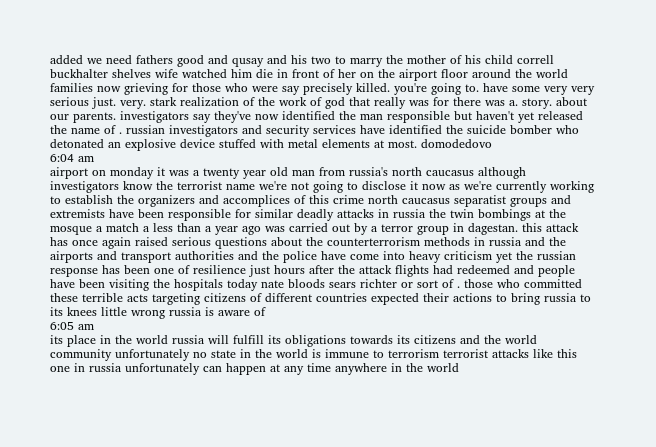added we need fathers good and qusay and his two to marry the mother of his child correll buckhalter shelves wife watched him die in front of her on the airport floor around the world families now grieving for those who were say precisely killed. you're going to. have some very very serious just. very. stark realization of the work of god that really was for there was a. story. about our parents. investigators say they've now identified the man responsible but haven't yet released the name of . russian investigators and security services have identified the suicide bomber who detonated an explosive device stuffed with metal elements at most. domodedovo
6:04 am
airport on monday it was a twenty year old man from russia's north caucasus although investigators know the terrorist name we're not going to disclose it now as we're currently working to establish the organizers and accomplices of this crime north caucasus separatist groups and extremists have been responsible for similar deadly attacks in russia the twin bombings at the mosque a match a less than a year ago was carried out by a terror group in dagestan. this attack has once again raised serious questions about the counterterrorism methods in russia and the airports and transport authorities and the police have come into heavy criticism yet the russian response has been one of resilience just hours after the attack flights had redeemed and people have been visiting the hospitals today nate bloods sears richter or sort of . those who committed these terrible acts targeting citizens of different countries expected their actions to bring russia to its knees little wrong russia is aware of
6:05 am
its place in the world russia will fulfill its obligations towards its citizens and the world community unfortunately no state in the world is immune to terrorism terrorist attacks like this one in russia unfortunately can happen at any time anywhere in the world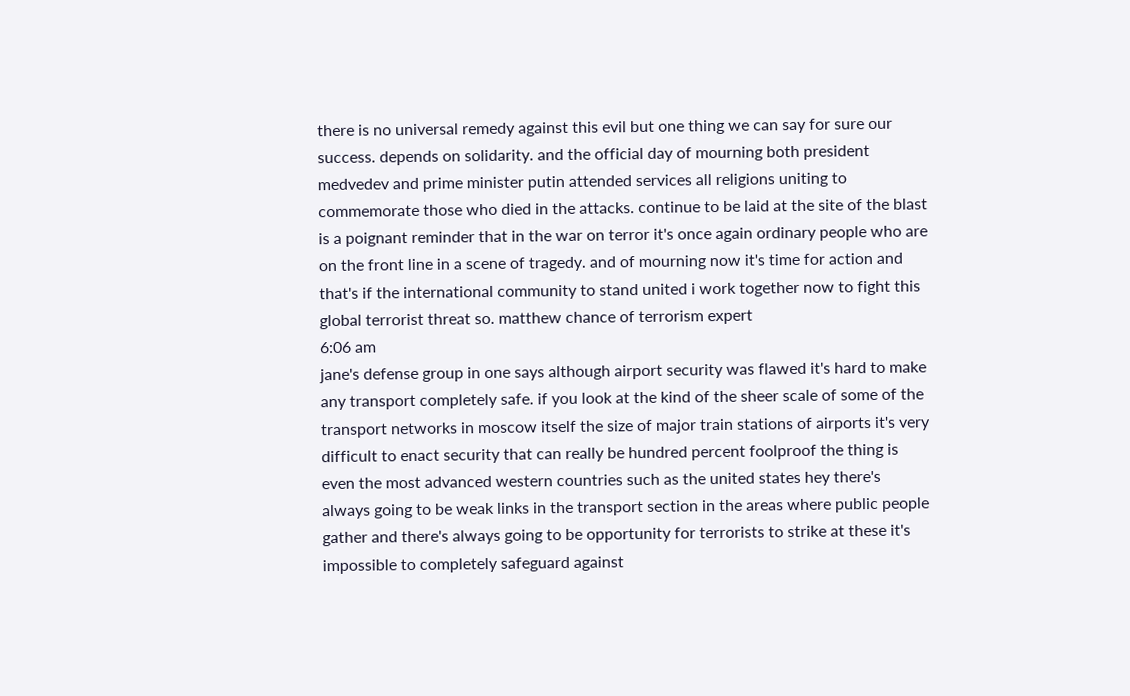there is no universal remedy against this evil but one thing we can say for sure our success. depends on solidarity. and the official day of mourning both president medvedev and prime minister putin attended services all religions uniting to commemorate those who died in the attacks. continue to be laid at the site of the blast is a poignant reminder that in the war on terror it's once again ordinary people who are on the front line in a scene of tragedy. and of mourning now it's time for action and that's if the international community to stand united i work together now to fight this global terrorist threat so. matthew chance of terrorism expert
6:06 am
jane's defense group in one says although airport security was flawed it's hard to make any transport completely safe. if you look at the kind of the sheer scale of some of the transport networks in moscow itself the size of major train stations of airports it's very difficult to enact security that can really be hundred percent foolproof the thing is even the most advanced western countries such as the united states hey there's always going to be weak links in the transport section in the areas where public people gather and there's always going to be opportunity for terrorists to strike at these it's impossible to completely safeguard against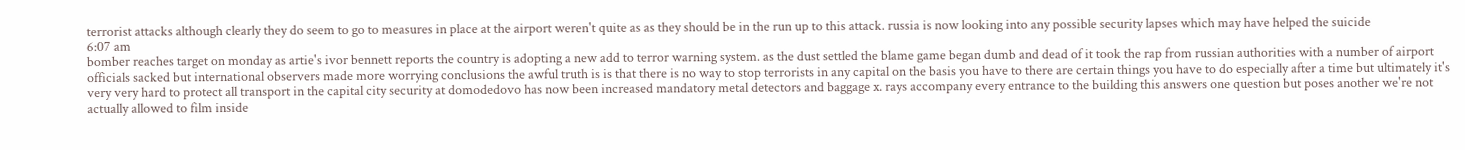terrorist attacks although clearly they do seem to go to measures in place at the airport weren't quite as as they should be in the run up to this attack. russia is now looking into any possible security lapses which may have helped the suicide
6:07 am
bomber reaches target on monday as artie's ivor bennett reports the country is adopting a new add to terror warning system. as the dust settled the blame game began dumb and dead of it took the rap from russian authorities with a number of airport officials sacked but international observers made more worrying conclusions the awful truth is is that there is no way to stop terrorists in any capital on the basis you have to there are certain things you have to do especially after a time but ultimately it's very very hard to protect all transport in the capital city security at domodedovo has now been increased mandatory metal detectors and baggage x. rays accompany every entrance to the building this answers one question but poses another we're not actually allowed to film inside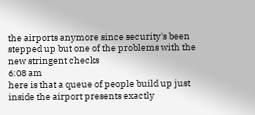the airports anymore since security's been stepped up but one of the problems with the new stringent checks
6:08 am
here is that a queue of people build up just inside the airport presents exactly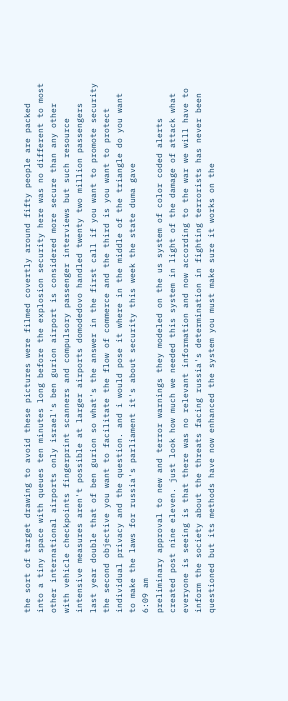the sort of target drawing to avoid these pictures were filmed covertly around fifty people are packed into a tiny space with queues ten minutes long before the explosion security here was no different to most other international airports only israel's ben gurion airport is considered more secure than any other with vehicle checkpoints fingerprint scanners and compulsory passenger interviews but such resource intensive measures aren't possible at larger airports domodedovo handled twenty two million passengers last year double that of ben gurion so what's the answer in the first call if you want to promote security the second objective you want to facilitate the flow of commerce and the third is you want to protect individual privacy and the question. and i would pose it where in the middle of the triangle do you want to make the laws for russia's parliament it's about security this week the state duma gave
6:09 am
preliminary approval to new and terror warnings they modeled on the us system of color coded alerts created post nine eleven. just look how much we needed this system in light of the damage of attack what everyone is seeing is that there was no relevant information and now according to the war we will have to inform the society about the threats facing russia's determination in fighting terrorists has never been questioned but its methods have now enhanced the system you must make sure it works on the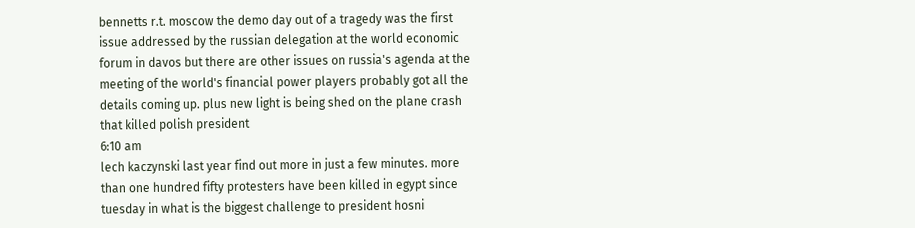bennetts r.t. moscow the demo day out of a tragedy was the first issue addressed by the russian delegation at the world economic forum in davos but there are other issues on russia's agenda at the meeting of the world's financial power players probably got all the details coming up. plus new light is being shed on the plane crash that killed polish president
6:10 am
lech kaczynski last year find out more in just a few minutes. more than one hundred fifty protesters have been killed in egypt since tuesday in what is the biggest challenge to president hosni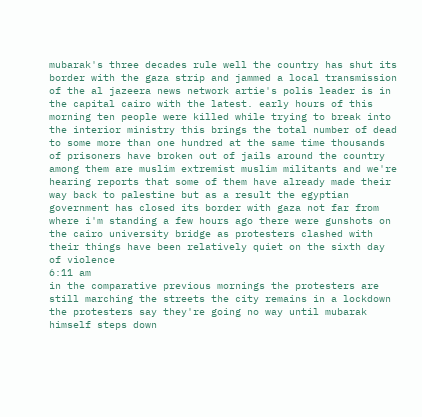mubarak's three decades rule well the country has shut its border with the gaza strip and jammed a local transmission of the al jazeera news network artie's polis leader is in the capital cairo with the latest. early hours of this morning ten people were killed while trying to break into the interior ministry this brings the total number of dead to some more than one hundred at the same time thousands of prisoners have broken out of jails around the country among them are muslim extremist muslim militants and we're hearing reports that some of them have already made their way back to palestine but as a result the egyptian government has closed its border with gaza not far from where i'm standing a few hours ago there were gunshots on the cairo university bridge as protesters clashed with their things have been relatively quiet on the sixth day of violence
6:11 am
in the comparative previous mornings the protesters are still marching the streets the city remains in a lockdown the protesters say they're going no way until mubarak himself steps down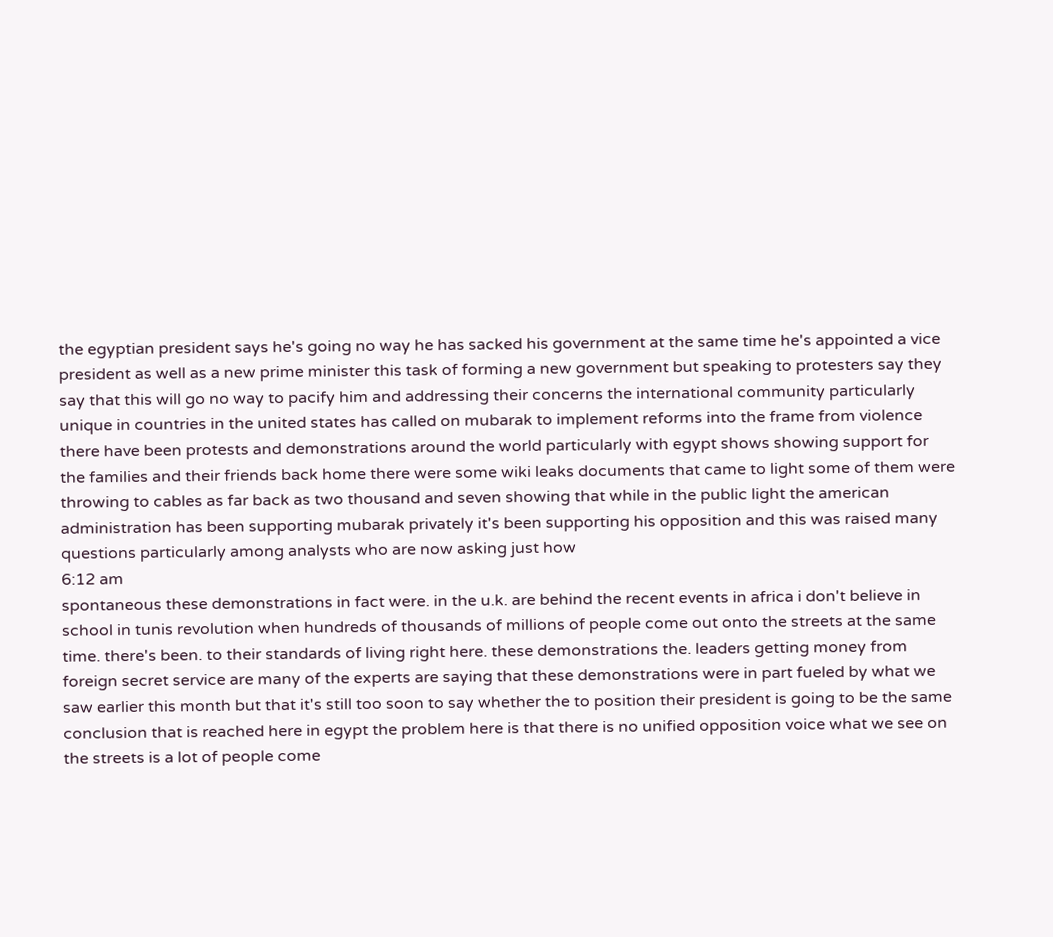the egyptian president says he's going no way he has sacked his government at the same time he's appointed a vice president as well as a new prime minister this task of forming a new government but speaking to protesters say they say that this will go no way to pacify him and addressing their concerns the international community particularly unique in countries in the united states has called on mubarak to implement reforms into the frame from violence there have been protests and demonstrations around the world particularly with egypt shows showing support for the families and their friends back home there were some wiki leaks documents that came to light some of them were throwing to cables as far back as two thousand and seven showing that while in the public light the american administration has been supporting mubarak privately it's been supporting his opposition and this was raised many questions particularly among analysts who are now asking just how
6:12 am
spontaneous these demonstrations in fact were. in the u.k. are behind the recent events in africa i don't believe in school in tunis revolution when hundreds of thousands of millions of people come out onto the streets at the same time. there's been. to their standards of living right here. these demonstrations the. leaders getting money from foreign secret service are many of the experts are saying that these demonstrations were in part fueled by what we saw earlier this month but that it's still too soon to say whether the to position their president is going to be the same conclusion that is reached here in egypt the problem here is that there is no unified opposition voice what we see on the streets is a lot of people come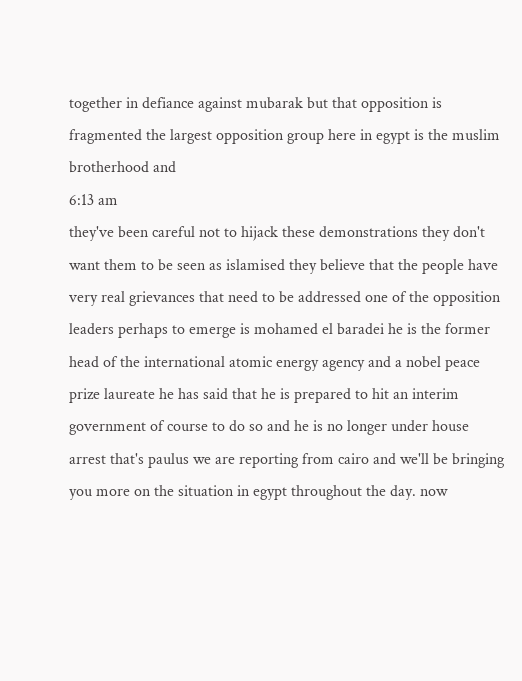together in defiance against mubarak but that opposition is fragmented the largest opposition group here in egypt is the muslim brotherhood and
6:13 am
they've been careful not to hijack these demonstrations they don't want them to be seen as islamised they believe that the people have very real grievances that need to be addressed one of the opposition leaders perhaps to emerge is mohamed el baradei he is the former head of the international atomic energy agency and a nobel peace prize laureate he has said that he is prepared to hit an interim government of course to do so and he is no longer under house arrest that's paulus we are reporting from cairo and we'll be bringing you more on the situation in egypt throughout the day. now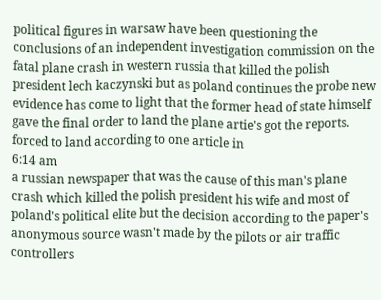political figures in warsaw have been questioning the conclusions of an independent investigation commission on the fatal plane crash in western russia that killed the polish president lech kaczynski but as poland continues the probe new evidence has come to light that the former head of state himself gave the final order to land the plane artie's got the reports. forced to land according to one article in
6:14 am
a russian newspaper that was the cause of this man's plane crash which killed the polish president his wife and most of poland's political elite but the decision according to the paper's anonymous source wasn't made by the pilots or air traffic controllers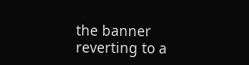the banner reverting to a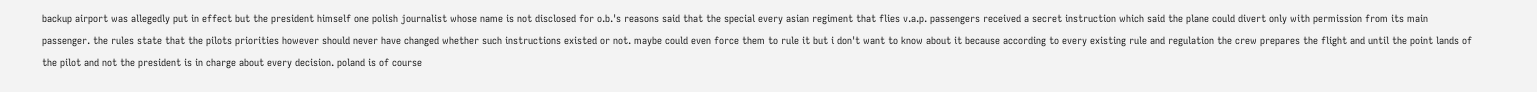backup airport was allegedly put in effect but the president himself one polish journalist whose name is not disclosed for o.b.'s reasons said that the special every asian regiment that flies v.a.p. passengers received a secret instruction which said the plane could divert only with permission from its main passenger. the rules state that the pilots priorities however should never have changed whether such instructions existed or not. maybe could even force them to rule it but i don't want to know about it because according to every existing rule and regulation the crew prepares the flight and until the point lands of the pilot and not the president is in charge about every decision. poland is of course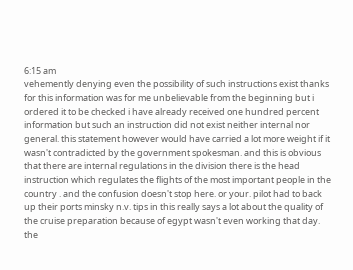6:15 am
vehemently denying even the possibility of such instructions exist thanks for this information was for me unbelievable from the beginning but i ordered it to be checked i have already received one hundred percent information but such an instruction did not exist neither internal nor general. this statement however would have carried a lot more weight if it wasn't contradicted by the government spokesman. and this is obvious that there are internal regulations in the division there is the head instruction which regulates the flights of the most important people in the country . and the confusion doesn't stop here. or your. pilot had to back up their ports minsky n.v. tips in this really says a lot about the quality of the cruise preparation because of egypt wasn't even working that day. the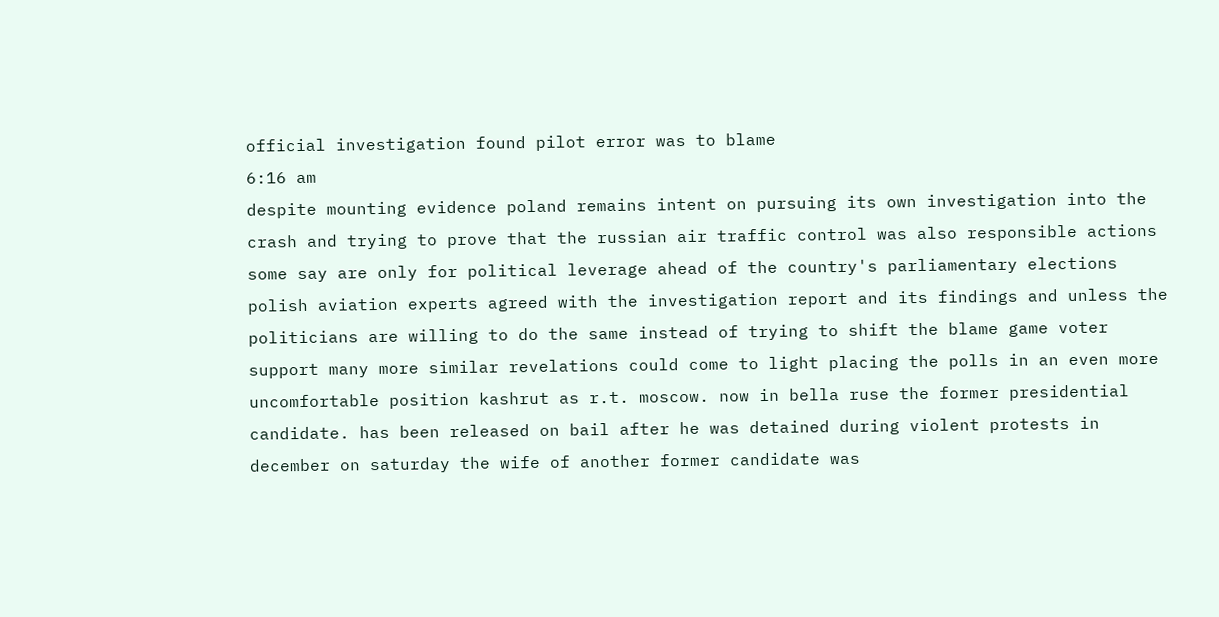official investigation found pilot error was to blame
6:16 am
despite mounting evidence poland remains intent on pursuing its own investigation into the crash and trying to prove that the russian air traffic control was also responsible actions some say are only for political leverage ahead of the country's parliamentary elections polish aviation experts agreed with the investigation report and its findings and unless the politicians are willing to do the same instead of trying to shift the blame game voter support many more similar revelations could come to light placing the polls in an even more uncomfortable position kashrut as r.t. moscow. now in bella ruse the former presidential candidate. has been released on bail after he was detained during violent protests in december on saturday the wife of another former candidate was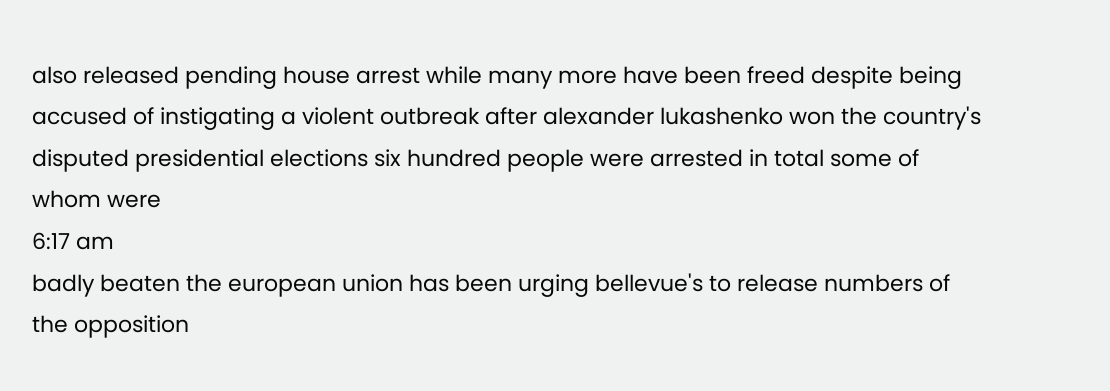also released pending house arrest while many more have been freed despite being accused of instigating a violent outbreak after alexander lukashenko won the country's disputed presidential elections six hundred people were arrested in total some of whom were
6:17 am
badly beaten the european union has been urging bellevue's to release numbers of the opposition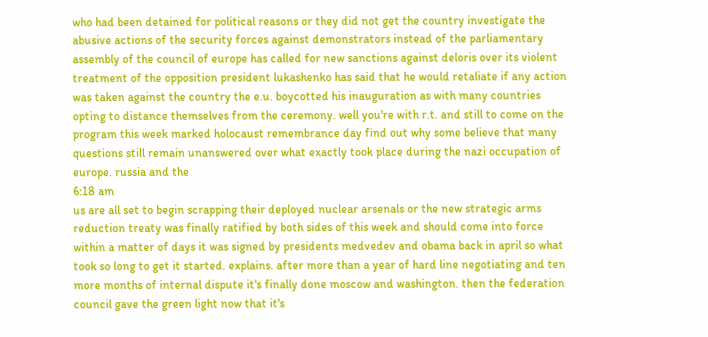who had been detained for political reasons or they did not get the country investigate the abusive actions of the security forces against demonstrators instead of the parliamentary assembly of the council of europe has called for new sanctions against deloris over its violent treatment of the opposition president lukashenko has said that he would retaliate if any action was taken against the country the e.u. boycotted his inauguration as with many countries opting to distance themselves from the ceremony. well you're with r.t. and still to come on the program this week marked holocaust remembrance day find out why some believe that many questions still remain unanswered over what exactly took place during the nazi occupation of europe. russia and the
6:18 am
us are all set to begin scrapping their deployed nuclear arsenals or the new strategic arms reduction treaty was finally ratified by both sides of this week and should come into force within a matter of days it was signed by presidents medvedev and obama back in april so what took so long to get it started. explains. after more than a year of hard line negotiating and ten more months of internal dispute it's finally done moscow and washington. then the federation council gave the green light now that it's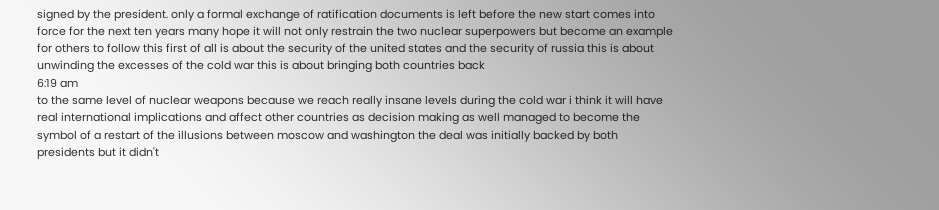signed by the president. only a formal exchange of ratification documents is left before the new start comes into force for the next ten years many hope it will not only restrain the two nuclear superpowers but become an example for others to follow this first of all is about the security of the united states and the security of russia this is about unwinding the excesses of the cold war this is about bringing both countries back
6:19 am
to the same level of nuclear weapons because we reach really insane levels during the cold war i think it will have real international implications and affect other countries as decision making as well managed to become the symbol of a restart of the illusions between moscow and washington the deal was initially backed by both presidents but it didn't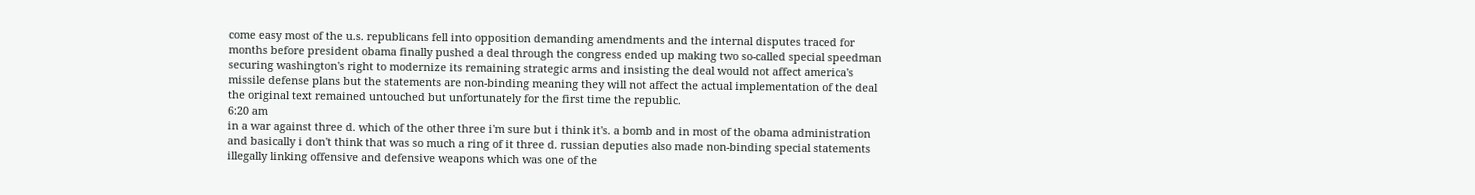come easy most of the u.s. republicans fell into opposition demanding amendments and the internal disputes traced for months before president obama finally pushed a deal through the congress ended up making two so-called special speedman securing washington's right to modernize its remaining strategic arms and insisting the deal would not affect america's missile defense plans but the statements are non-binding meaning they will not affect the actual implementation of the deal the original text remained untouched but unfortunately for the first time the republic.
6:20 am
in a war against three d. which of the other three i'm sure but i think it's. a bomb and in most of the obama administration and basically i don't think that was so much a ring of it three d. russian deputies also made non-binding special statements illegally linking offensive and defensive weapons which was one of the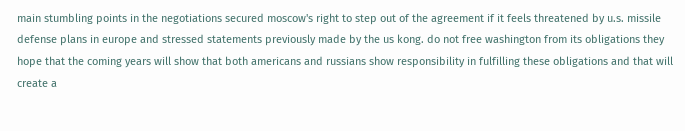main stumbling points in the negotiations secured moscow's right to step out of the agreement if it feels threatened by u.s. missile defense plans in europe and stressed statements previously made by the us kong. do not free washington from its obligations they hope that the coming years will show that both americans and russians show responsibility in fulfilling these obligations and that will create a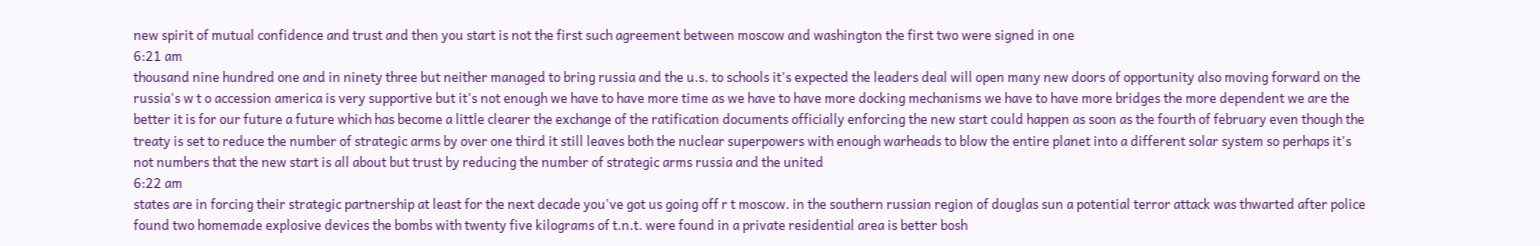new spirit of mutual confidence and trust and then you start is not the first such agreement between moscow and washington the first two were signed in one
6:21 am
thousand nine hundred one and in ninety three but neither managed to bring russia and the u.s. to schools it's expected the leaders deal will open many new doors of opportunity also moving forward on the russia's w t o accession america is very supportive but it's not enough we have to have more time as we have to have more docking mechanisms we have to have more bridges the more dependent we are the better it is for our future a future which has become a little clearer the exchange of the ratification documents officially enforcing the new start could happen as soon as the fourth of february even though the treaty is set to reduce the number of strategic arms by over one third it still leaves both the nuclear superpowers with enough warheads to blow the entire planet into a different solar system so perhaps it's not numbers that the new start is all about but trust by reducing the number of strategic arms russia and the united
6:22 am
states are in forcing their strategic partnership at least for the next decade you've got us going off r t moscow. in the southern russian region of douglas sun a potential terror attack was thwarted after police found two homemade explosive devices the bombs with twenty five kilograms of t.n.t. were found in a private residential area is better bosh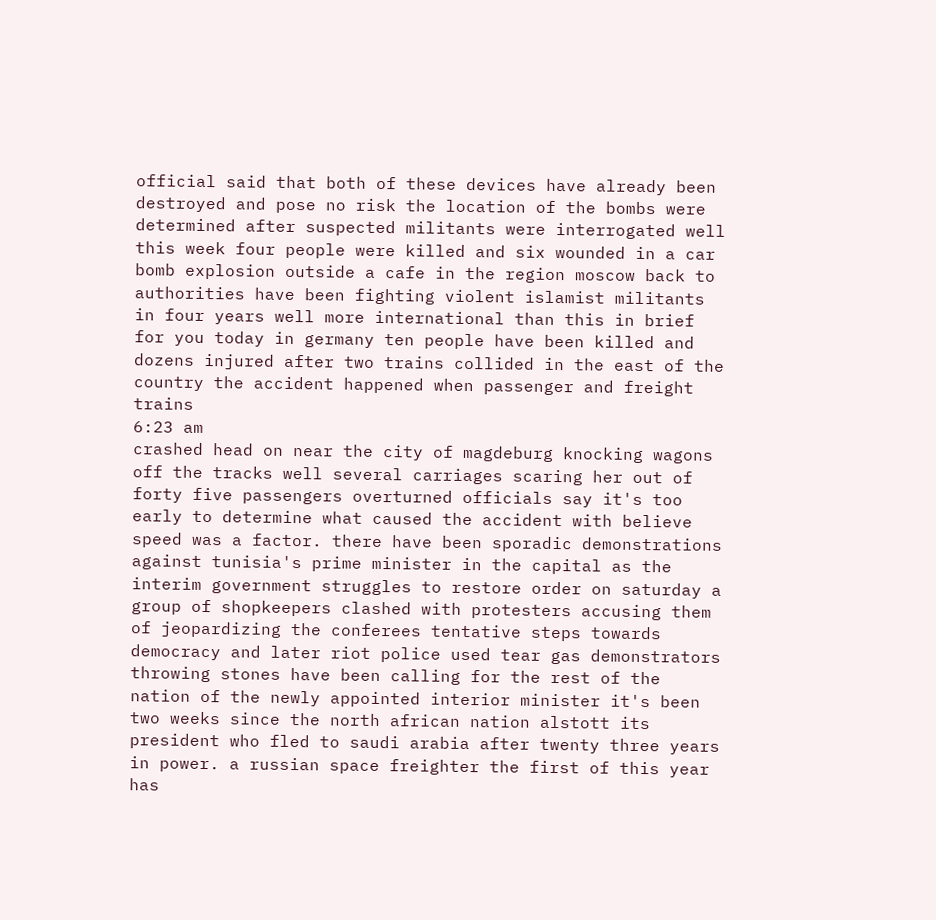official said that both of these devices have already been destroyed and pose no risk the location of the bombs were determined after suspected militants were interrogated well this week four people were killed and six wounded in a car bomb explosion outside a cafe in the region moscow back to authorities have been fighting violent islamist militants in four years well more international than this in brief for you today in germany ten people have been killed and dozens injured after two trains collided in the east of the country the accident happened when passenger and freight trains
6:23 am
crashed head on near the city of magdeburg knocking wagons off the tracks well several carriages scaring her out of forty five passengers overturned officials say it's too early to determine what caused the accident with believe speed was a factor. there have been sporadic demonstrations against tunisia's prime minister in the capital as the interim government struggles to restore order on saturday a group of shopkeepers clashed with protesters accusing them of jeopardizing the conferees tentative steps towards democracy and later riot police used tear gas demonstrators throwing stones have been calling for the rest of the nation of the newly appointed interior minister it's been two weeks since the north african nation alstott its president who fled to saudi arabia after twenty three years in power. a russian space freighter the first of this year has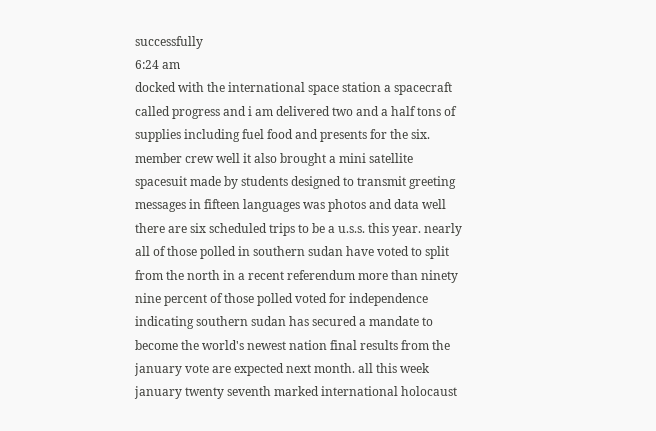successfully
6:24 am
docked with the international space station a spacecraft called progress and i am delivered two and a half tons of supplies including fuel food and presents for the six. member crew well it also brought a mini satellite spacesuit made by students designed to transmit greeting messages in fifteen languages was photos and data well there are six scheduled trips to be a u.s.s. this year. nearly all of those polled in southern sudan have voted to split from the north in a recent referendum more than ninety nine percent of those polled voted for independence indicating southern sudan has secured a mandate to become the world's newest nation final results from the january vote are expected next month. all this week january twenty seventh marked international holocaust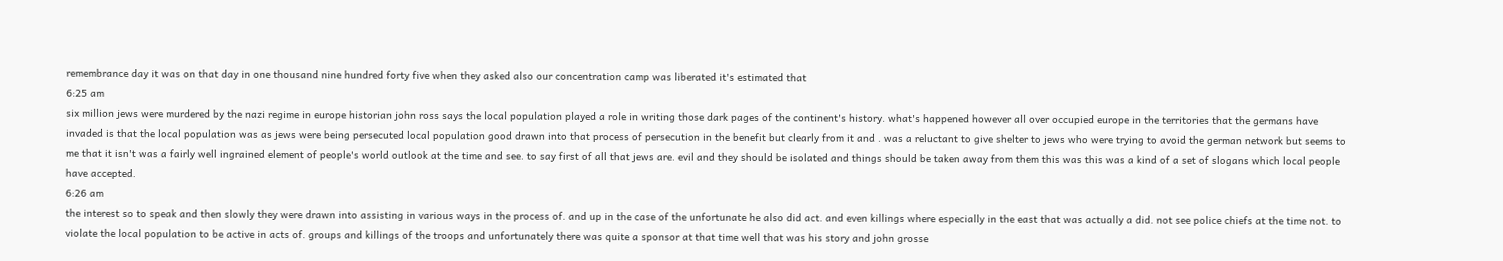remembrance day it was on that day in one thousand nine hundred forty five when they asked also our concentration camp was liberated it's estimated that
6:25 am
six million jews were murdered by the nazi regime in europe historian john ross says the local population played a role in writing those dark pages of the continent's history. what's happened however all over occupied europe in the territories that the germans have invaded is that the local population was as jews were being persecuted local population good drawn into that process of persecution in the benefit but clearly from it and . was a reluctant to give shelter to jews who were trying to avoid the german network but seems to me that it isn't was a fairly well ingrained element of people's world outlook at the time and see. to say first of all that jews are. evil and they should be isolated and things should be taken away from them this was this was a kind of a set of slogans which local people have accepted.
6:26 am
the interest so to speak and then slowly they were drawn into assisting in various ways in the process of. and up in the case of the unfortunate he also did act. and even killings where especially in the east that was actually a did. not see police chiefs at the time not. to violate the local population to be active in acts of. groups and killings of the troops and unfortunately there was quite a sponsor at that time well that was his story and john grosse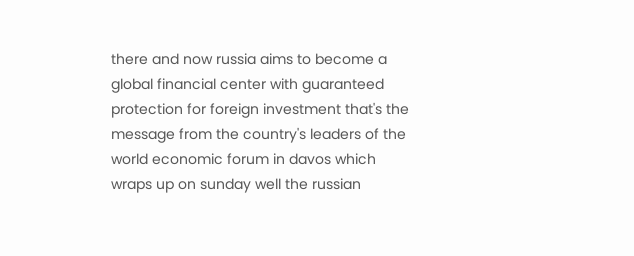there and now russia aims to become a global financial center with guaranteed protection for foreign investment that's the message from the country's leaders of the world economic forum in davos which wraps up on sunday well the russian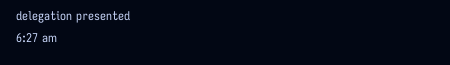delegation presented
6:27 am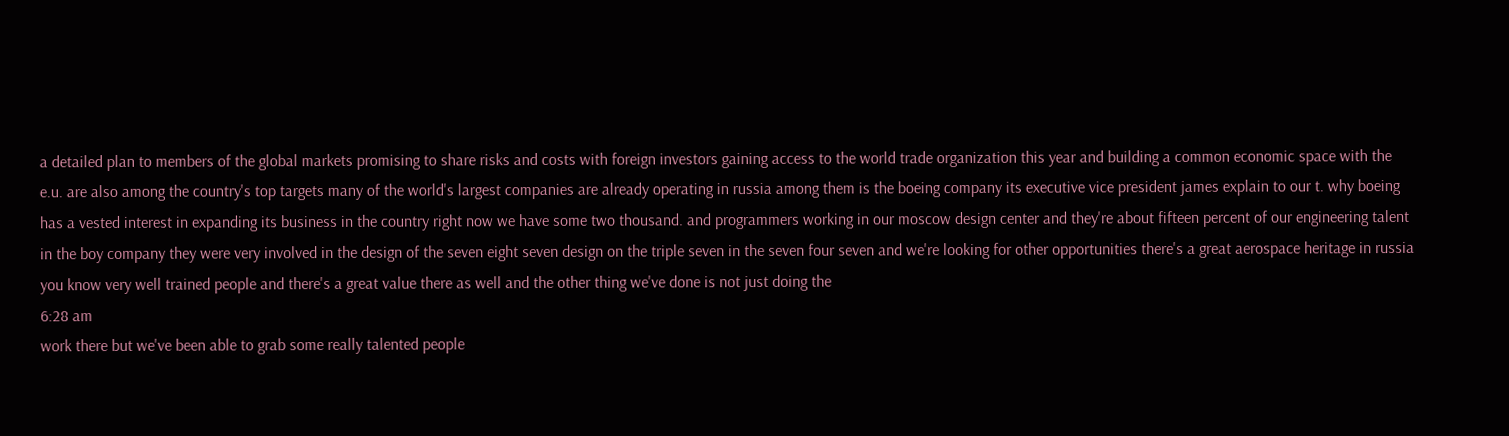a detailed plan to members of the global markets promising to share risks and costs with foreign investors gaining access to the world trade organization this year and building a common economic space with the e.u. are also among the country's top targets many of the world's largest companies are already operating in russia among them is the boeing company its executive vice president james explain to our t. why boeing has a vested interest in expanding its business in the country right now we have some two thousand. and programmers working in our moscow design center and they're about fifteen percent of our engineering talent in the boy company they were very involved in the design of the seven eight seven design on the triple seven in the seven four seven and we're looking for other opportunities there's a great aerospace heritage in russia you know very well trained people and there's a great value there as well and the other thing we've done is not just doing the
6:28 am
work there but we've been able to grab some really talented people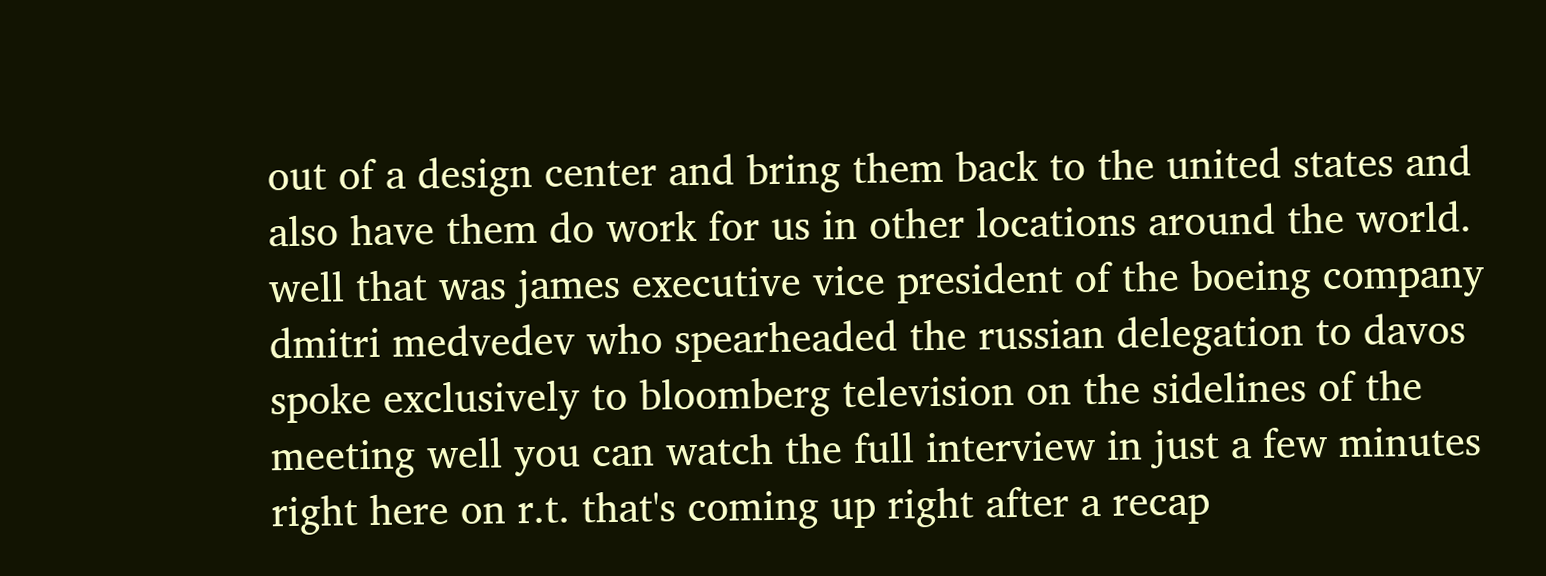out of a design center and bring them back to the united states and also have them do work for us in other locations around the world. well that was james executive vice president of the boeing company dmitri medvedev who spearheaded the russian delegation to davos spoke exclusively to bloomberg television on the sidelines of the meeting well you can watch the full interview in just a few minutes right here on r.t. that's coming up right after a recap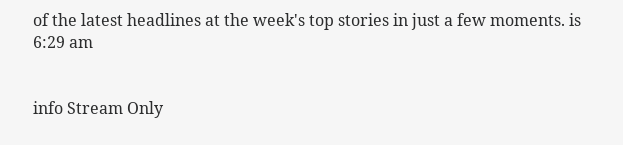of the latest headlines at the week's top stories in just a few moments. is
6:29 am


info Stream Only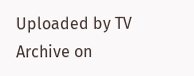Uploaded by TV Archive on